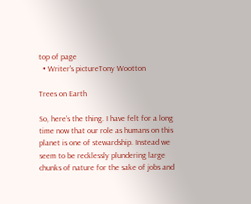top of page
  • Writer's pictureTony Wootton

Trees on Earth

So, here’s the thing. I have felt for a long time now that our role as humans on this planet is one of stewardship. Instead we seem to be recklessly plundering large chunks of nature for the sake of jobs and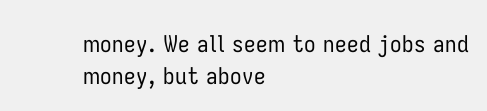money. We all seem to need jobs and money, but above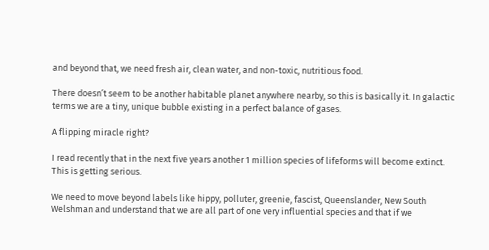and beyond that, we need fresh air, clean water, and non-toxic, nutritious food.

There doesn’t seem to be another habitable planet anywhere nearby, so this is basically it. In galactic terms we are a tiny, unique bubble existing in a perfect balance of gases.

A flipping miracle right?

I read recently that in the next five years another 1 million species of lifeforms will become extinct. This is getting serious.

We need to move beyond labels like hippy, polluter, greenie, fascist, Queenslander, New South Welshman and understand that we are all part of one very influential species and that if we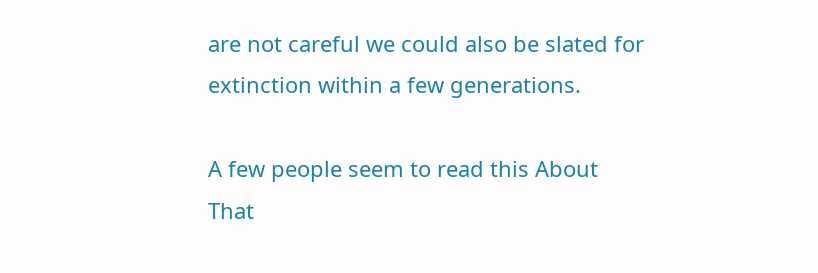are not careful we could also be slated for extinction within a few generations.

A few people seem to read this About That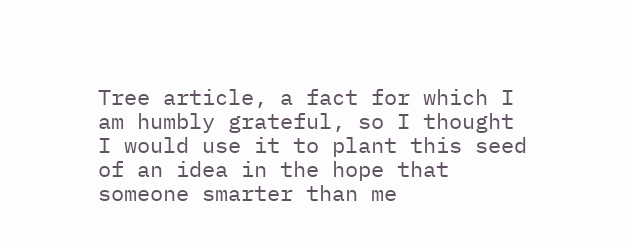Tree article, a fact for which I am humbly grateful, so I thought I would use it to plant this seed of an idea in the hope that someone smarter than me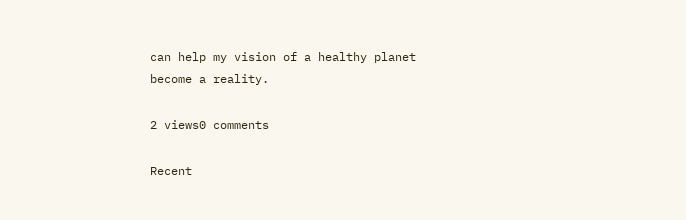can help my vision of a healthy planet become a reality.

2 views0 comments

Recent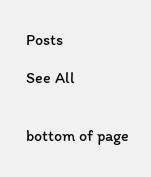Posts

See All


bottom of page